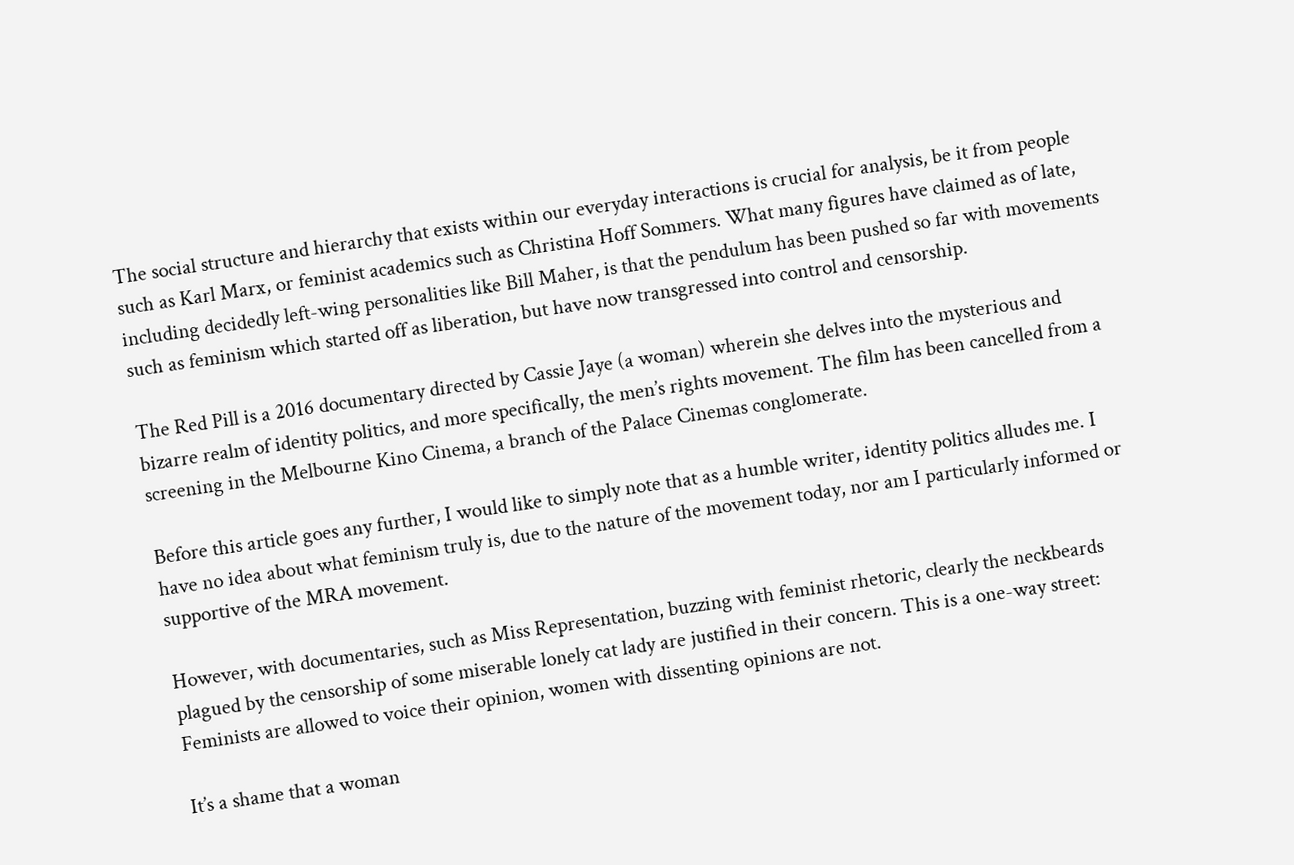The social structure and hierarchy that exists within our everyday interactions is crucial for analysis, be it from people such as Karl Marx, or feminist academics such as Christina Hoff Sommers. What many figures have claimed as of late, including decidedly left-wing personalities like Bill Maher, is that the pendulum has been pushed so far with movements such as feminism which started off as liberation, but have now transgressed into control and censorship.

The Red Pill is a 2016 documentary directed by Cassie Jaye (a woman) wherein she delves into the mysterious and bizarre realm of identity politics, and more specifically, the men’s rights movement. The film has been cancelled from a screening in the Melbourne Kino Cinema, a branch of the Palace Cinemas conglomerate.

Before this article goes any further, I would like to simply note that as a humble writer, identity politics alludes me. I have no idea about what feminism truly is, due to the nature of the movement today, nor am I particularly informed or supportive of the MRA movement.

However, with documentaries, such as Miss Representation, buzzing with feminist rhetoric, clearly the neckbeards plagued by the censorship of some miserable lonely cat lady are justified in their concern. This is a one-way street: Feminists are allowed to voice their opinion, women with dissenting opinions are not.

It’s a shame that a woman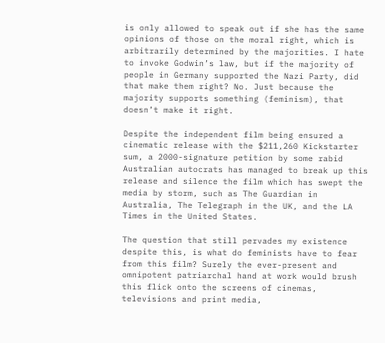is only allowed to speak out if she has the same opinions of those on the moral right, which is arbitrarily determined by the majorities. I hate to invoke Godwin’s law, but if the majority of people in Germany supported the Nazi Party, did that make them right? No. Just because the majority supports something (feminism), that doesn’t make it right.

Despite the independent film being ensured a cinematic release with the $211,260 Kickstarter sum, a 2000-signature petition by some rabid Australian autocrats has managed to break up this release and silence the film which has swept the media by storm, such as The Guardian in Australia, The Telegraph in the UK, and the LA Times in the United States.

The question that still pervades my existence despite this, is what do feminists have to fear from this film? Surely the ever-present and omnipotent patriarchal hand at work would brush this flick onto the screens of cinemas, televisions and print media,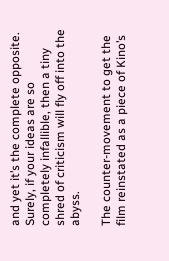and yet it’s the complete opposite. Surely, if your ideas are so completely infallible, then a tiny shred of criticism will fly off into the abyss.

The counter-movement to get the film reinstated as a piece of Kino’s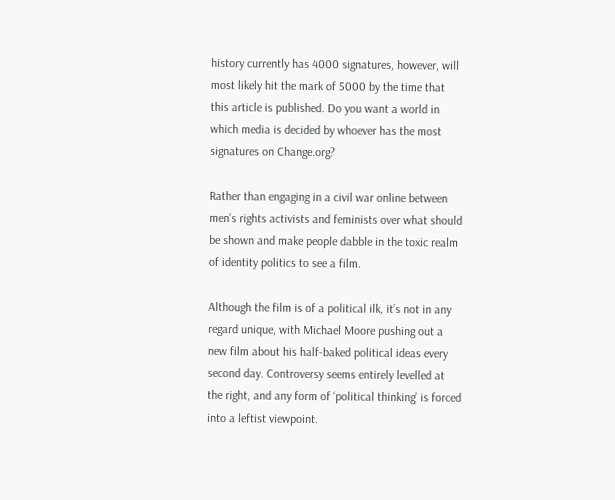history currently has 4000 signatures, however, will most likely hit the mark of 5000 by the time that this article is published. Do you want a world in which media is decided by whoever has the most signatures on Change.org?

Rather than engaging in a civil war online between men’s rights activists and feminists over what should be shown and make people dabble in the toxic realm of identity politics to see a film.

Although the film is of a political ilk, it’s not in any regard unique, with Michael Moore pushing out a new film about his half-baked political ideas every second day. Controversy seems entirely levelled at the right, and any form of ‘political thinking’ is forced into a leftist viewpoint.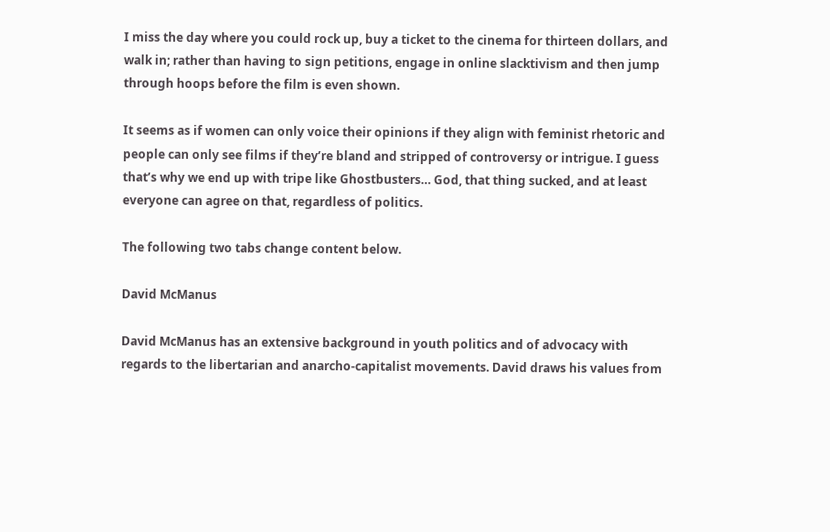I miss the day where you could rock up, buy a ticket to the cinema for thirteen dollars, and walk in; rather than having to sign petitions, engage in online slacktivism and then jump through hoops before the film is even shown.

It seems as if women can only voice their opinions if they align with feminist rhetoric and people can only see films if they’re bland and stripped of controversy or intrigue. I guess that’s why we end up with tripe like Ghostbusters… God, that thing sucked, and at least everyone can agree on that, regardless of politics.

The following two tabs change content below.

David McManus

David McManus has an extensive background in youth politics and of advocacy with regards to the libertarian and anarcho-capitalist movements. David draws his values from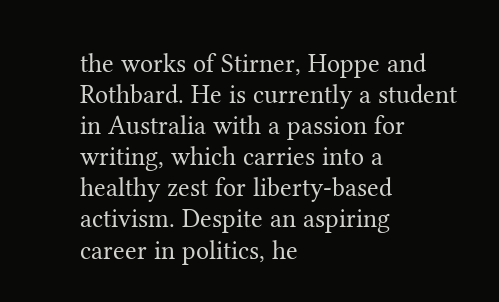the works of Stirner, Hoppe and Rothbard. He is currently a student in Australia with a passion for writing, which carries into a healthy zest for liberty-based activism. Despite an aspiring career in politics, he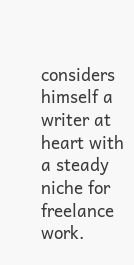considers himself a writer at heart with a steady niche for freelance work.